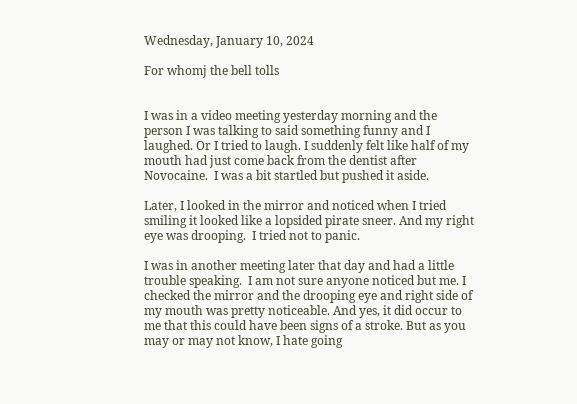Wednesday, January 10, 2024

For whomj the bell tolls


I was in a video meeting yesterday morning and the person I was talking to said something funny and I laughed. Or I tried to laugh. I suddenly felt like half of my mouth had just come back from the dentist after Novocaine.  I was a bit startled but pushed it aside.

Later, I looked in the mirror and noticed when I tried smiling it looked like a lopsided pirate sneer. And my right eye was drooping.  I tried not to panic.

I was in another meeting later that day and had a little trouble speaking.  I am not sure anyone noticed but me. I checked the mirror and the drooping eye and right side of my mouth was pretty noticeable. And yes, it did occur to me that this could have been signs of a stroke. But as you may or may not know, I hate going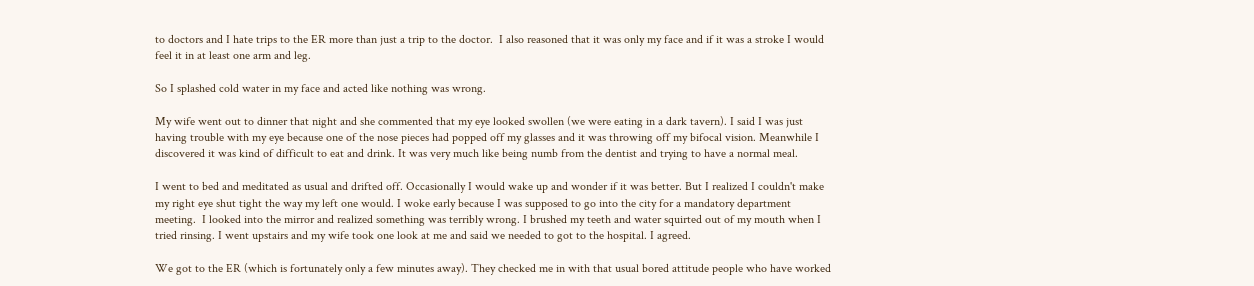to doctors and I hate trips to the ER more than just a trip to the doctor.  I also reasoned that it was only my face and if it was a stroke I would feel it in at least one arm and leg.

So I splashed cold water in my face and acted like nothing was wrong.

My wife went out to dinner that night and she commented that my eye looked swollen (we were eating in a dark tavern). I said I was just having trouble with my eye because one of the nose pieces had popped off my glasses and it was throwing off my bifocal vision. Meanwhile I discovered it was kind of difficult to eat and drink. It was very much like being numb from the dentist and trying to have a normal meal.

I went to bed and meditated as usual and drifted off. Occasionally I would wake up and wonder if it was better. But I realized I couldn't make my right eye shut tight the way my left one would. I woke early because I was supposed to go into the city for a mandatory department meeting.  I looked into the mirror and realized something was terribly wrong. I brushed my teeth and water squirted out of my mouth when I tried rinsing. I went upstairs and my wife took one look at me and said we needed to got to the hospital. I agreed.

We got to the ER (which is fortunately only a few minutes away). They checked me in with that usual bored attitude people who have worked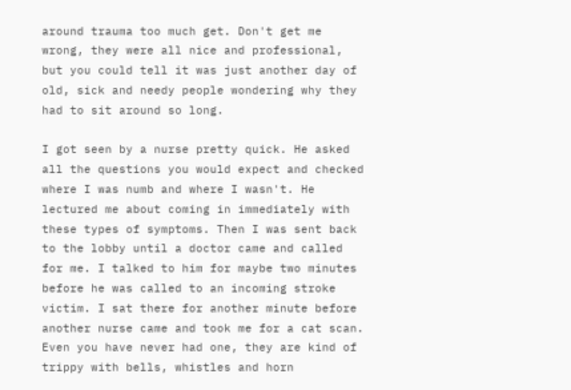around trauma too much get. Don't get me wrong, they were all nice and professional, but you could tell it was just another day of old, sick and needy people wondering why they had to sit around so long.

I got seen by a nurse pretty quick. He asked all the questions you would expect and checked where I was numb and where I wasn't. He lectured me about coming in immediately with these types of symptoms. Then I was sent back to the lobby until a doctor came and called for me. I talked to him for maybe two minutes before he was called to an incoming stroke victim. I sat there for another minute before another nurse came and took me for a cat scan.  Even you have never had one, they are kind of trippy with bells, whistles and horn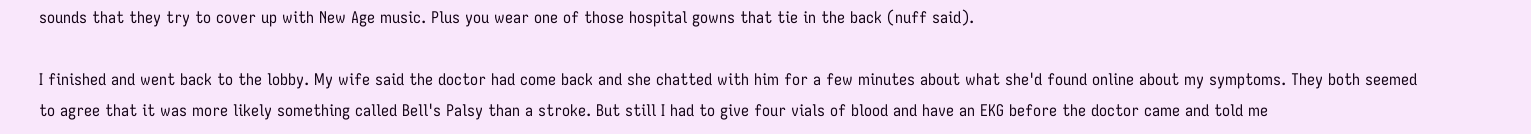sounds that they try to cover up with New Age music. Plus you wear one of those hospital gowns that tie in the back (nuff said).

I finished and went back to the lobby. My wife said the doctor had come back and she chatted with him for a few minutes about what she'd found online about my symptoms. They both seemed to agree that it was more likely something called Bell's Palsy than a stroke. But still I had to give four vials of blood and have an EKG before the doctor came and told me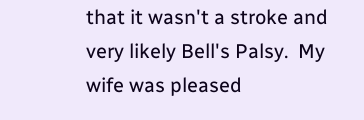that it wasn't a stroke and very likely Bell's Palsy.  My wife was pleased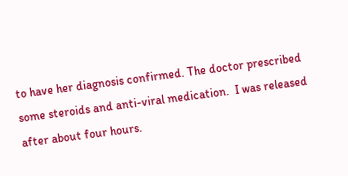to have her diagnosis confirmed. The doctor prescribed some steroids and anti-viral medication.  I was released after about four hours.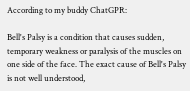According to my buddy ChatGPR:

Bell's Palsy is a condition that causes sudden, temporary weakness or paralysis of the muscles on one side of the face. The exact cause of Bell's Palsy is not well understood,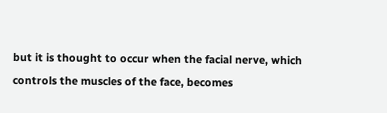but it is thought to occur when the facial nerve, which controls the muscles of the face, becomes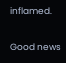inflamed.

Good news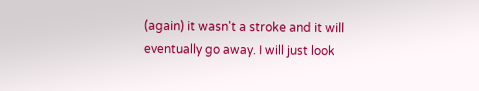(again) it wasn't a stroke and it will eventually go away. I will just look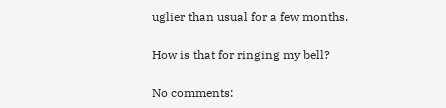uglier than usual for a few months.

How is that for ringing my bell?

No comments: